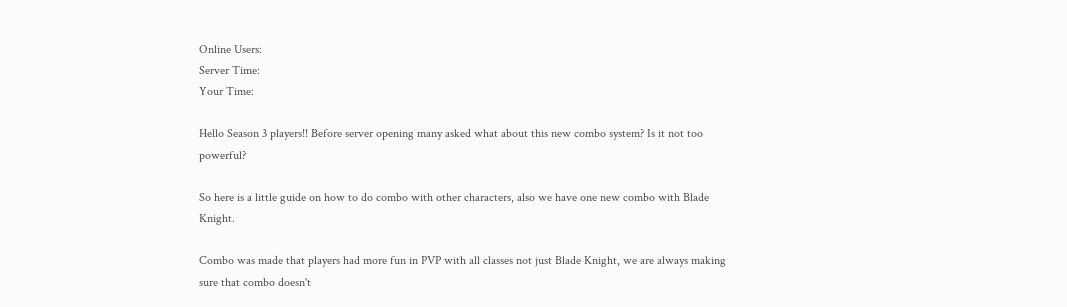Online Users:
Server Time:
Your Time:

Hello Season 3 players!! Before server opening many asked what about this new combo system? Is it not too powerful?

So here is a little guide on how to do combo with other characters, also we have one new combo with Blade Knight.

Combo was made that players had more fun in PVP with all classes not just Blade Knight, we are always making sure that combo doesn't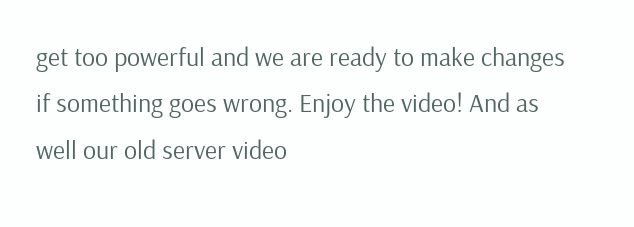get too powerful and we are ready to make changes if something goes wrong. Enjoy the video! And as well our old server video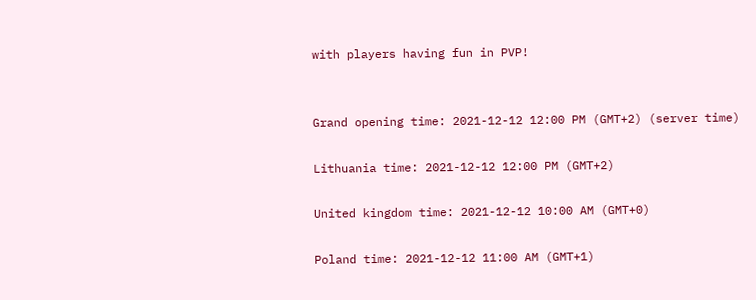with players having fun in PVP!


Grand opening time: 2021-12-12 12:00 PM (GMT+2) (server time)

Lithuania time: 2021-12-12 12:00 PM (GMT+2)

United kingdom time: 2021-12-12 10:00 AM (GMT+0)

Poland time: 2021-12-12 11:00 AM (GMT+1)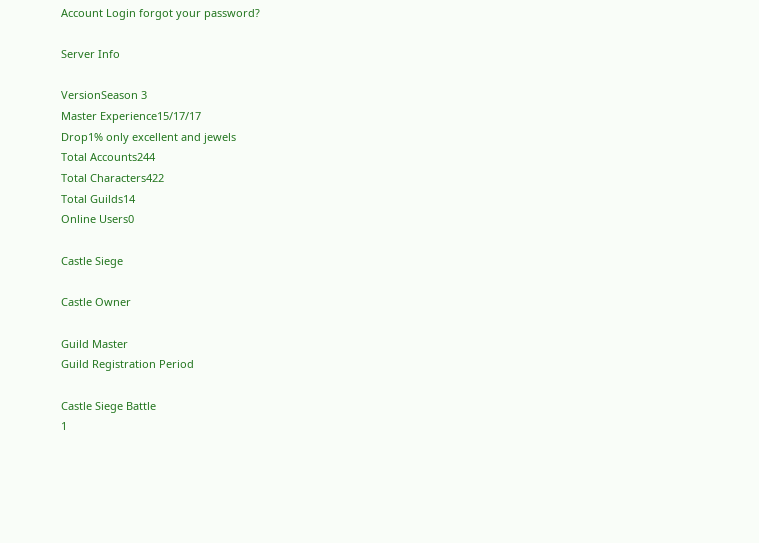Account Login forgot your password?

Server Info

VersionSeason 3
Master Experience15/17/17
Drop1% only excellent and jewels
Total Accounts244
Total Characters422
Total Guilds14
Online Users0

Castle Siege

Castle Owner

Guild Master
Guild Registration Period

Castle Siege Battle
1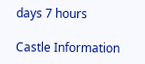days 7 hours

Castle Information